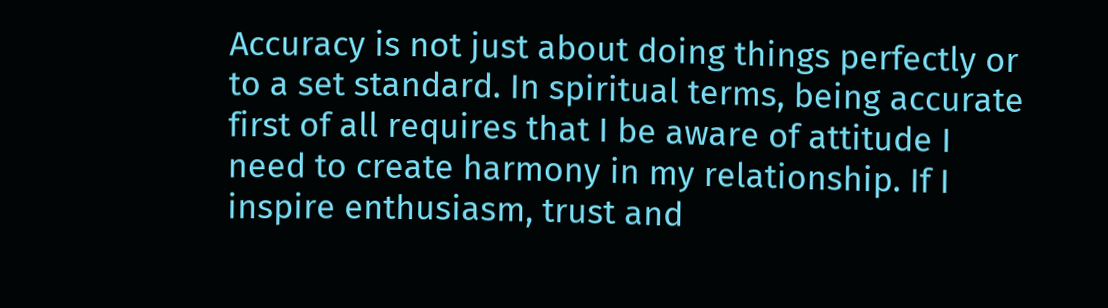Accuracy is not just about doing things perfectly or to a set standard. In spiritual terms, being accurate first of all requires that I be aware of attitude I need to create harmony in my relationship. If I inspire enthusiasm, trust and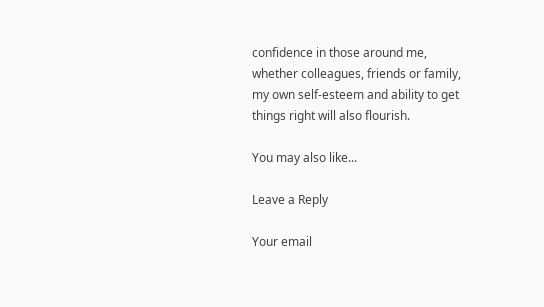confidence in those around me, whether colleagues, friends or family, my own self-esteem and ability to get things right will also flourish.

You may also like...

Leave a Reply

Your email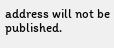address will not be published.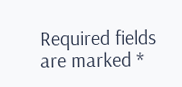Required fields are marked *